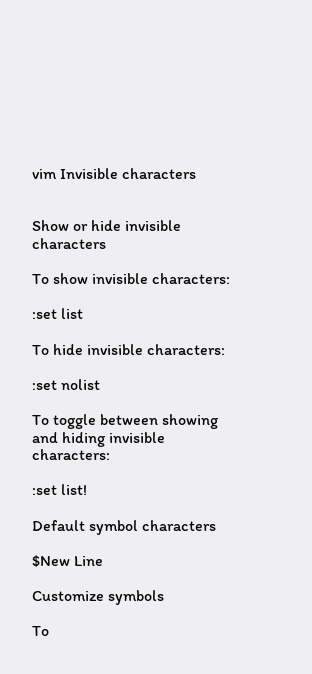vim Invisible characters


Show or hide invisible characters

To show invisible characters:

:set list

To hide invisible characters:

:set nolist

To toggle between showing and hiding invisible characters:

:set list!

Default symbol characters

$New Line

Customize symbols

To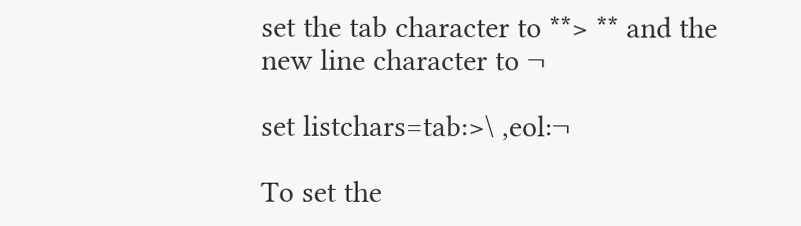set the tab character to **> ** and the new line character to ¬

set listchars=tab:>\ ,eol:¬

To set the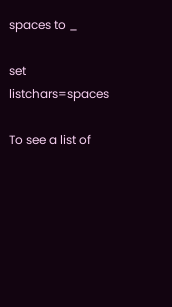spaces to _

set listchars=spaces

To see a list of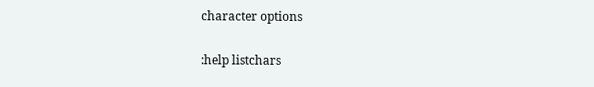character options

:help listchars